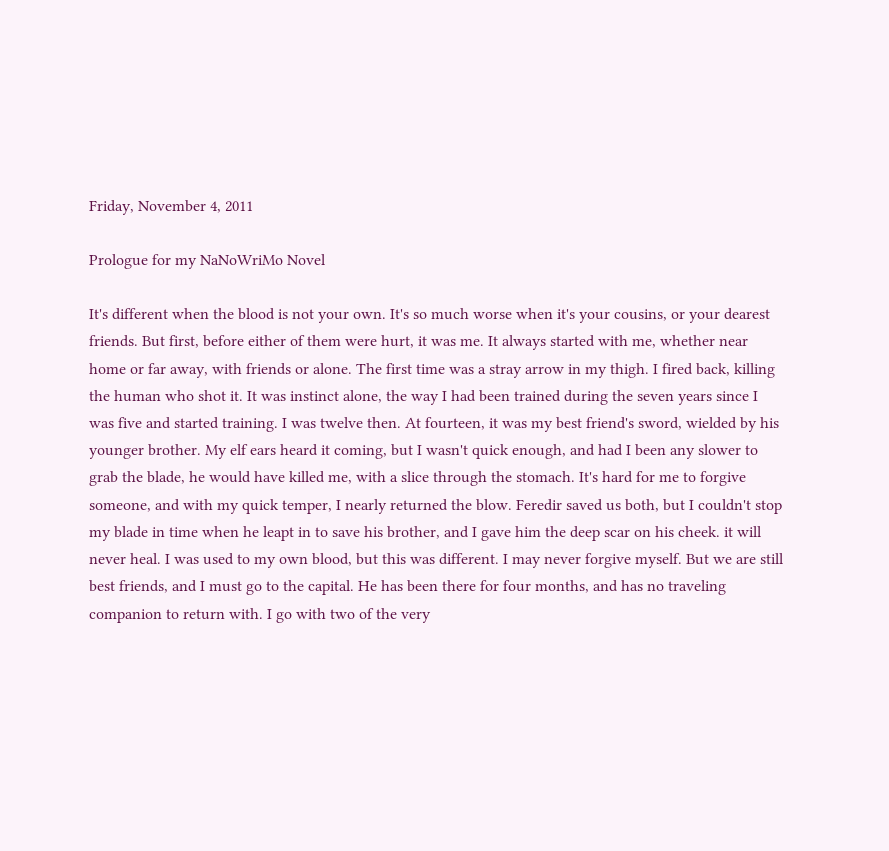Friday, November 4, 2011

Prologue for my NaNoWriMo Novel

It's different when the blood is not your own. It's so much worse when it's your cousins, or your dearest friends. But first, before either of them were hurt, it was me. It always started with me, whether near home or far away, with friends or alone. The first time was a stray arrow in my thigh. I fired back, killing the human who shot it. It was instinct alone, the way I had been trained during the seven years since I was five and started training. I was twelve then. At fourteen, it was my best friend's sword, wielded by his younger brother. My elf ears heard it coming, but I wasn't quick enough, and had I been any slower to grab the blade, he would have killed me, with a slice through the stomach. It's hard for me to forgive someone, and with my quick temper, I nearly returned the blow. Feredir saved us both, but I couldn't stop my blade in time when he leapt in to save his brother, and I gave him the deep scar on his cheek. it will never heal. I was used to my own blood, but this was different. I may never forgive myself. But we are still best friends, and I must go to the capital. He has been there for four months, and has no traveling companion to return with. I go with two of the very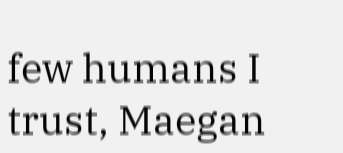few humans I trust, Maegan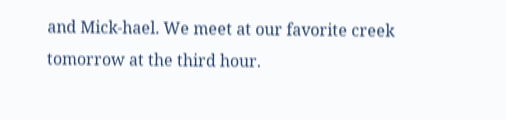and Mick-hael. We meet at our favorite creek tomorrow at the third hour.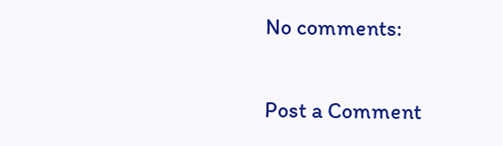No comments:

Post a Comment